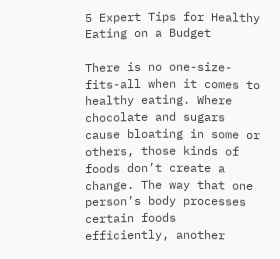5 Expert Tips for Healthy Eating on a Budget

There is no one-size-fits-all when it comes to healthy eating. Where chocolate and sugars cause bloating in some or others, those kinds of foods don’t create a change. The way that one person’s body processes certain foods efficiently, another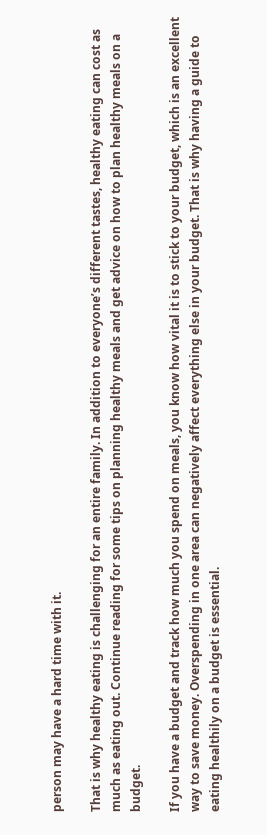person may have a hard time with it.

That is why healthy eating is challenging for an entire family. In addition to everyone’s different tastes, healthy eating can cost as much as eating out. Continue reading for some tips on planning healthy meals and get advice on how to plan healthy meals on a budget.

If you have a budget and track how much you spend on meals, you know how vital it is to stick to your budget, which is an excellent way to save money. Overspending in one area can negatively affect everything else in your budget. That is why having a guide to eating healthily on a budget is essential.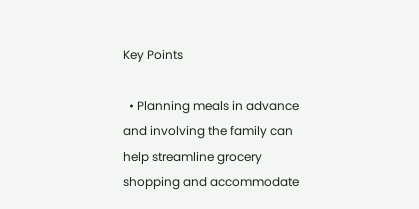Key Points

  • Planning meals in advance and involving the family can help streamline grocery shopping and accommodate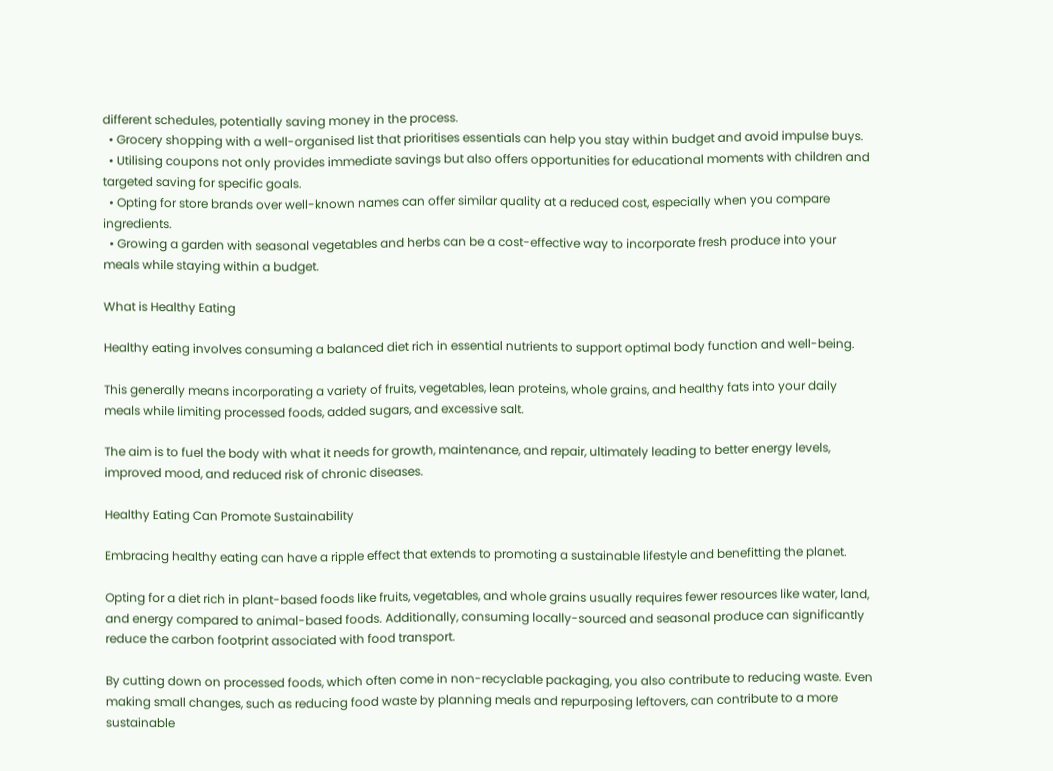different schedules, potentially saving money in the process.
  • Grocery shopping with a well-organised list that prioritises essentials can help you stay within budget and avoid impulse buys.
  • Utilising coupons not only provides immediate savings but also offers opportunities for educational moments with children and targeted saving for specific goals.
  • Opting for store brands over well-known names can offer similar quality at a reduced cost, especially when you compare ingredients.
  • Growing a garden with seasonal vegetables and herbs can be a cost-effective way to incorporate fresh produce into your meals while staying within a budget.

What is Healthy Eating

Healthy eating involves consuming a balanced diet rich in essential nutrients to support optimal body function and well-being.

This generally means incorporating a variety of fruits, vegetables, lean proteins, whole grains, and healthy fats into your daily meals while limiting processed foods, added sugars, and excessive salt.

The aim is to fuel the body with what it needs for growth, maintenance, and repair, ultimately leading to better energy levels, improved mood, and reduced risk of chronic diseases.

Healthy Eating Can Promote Sustainability

Embracing healthy eating can have a ripple effect that extends to promoting a sustainable lifestyle and benefitting the planet.

Opting for a diet rich in plant-based foods like fruits, vegetables, and whole grains usually requires fewer resources like water, land, and energy compared to animal-based foods. Additionally, consuming locally-sourced and seasonal produce can significantly reduce the carbon footprint associated with food transport.

By cutting down on processed foods, which often come in non-recyclable packaging, you also contribute to reducing waste. Even making small changes, such as reducing food waste by planning meals and repurposing leftovers, can contribute to a more sustainable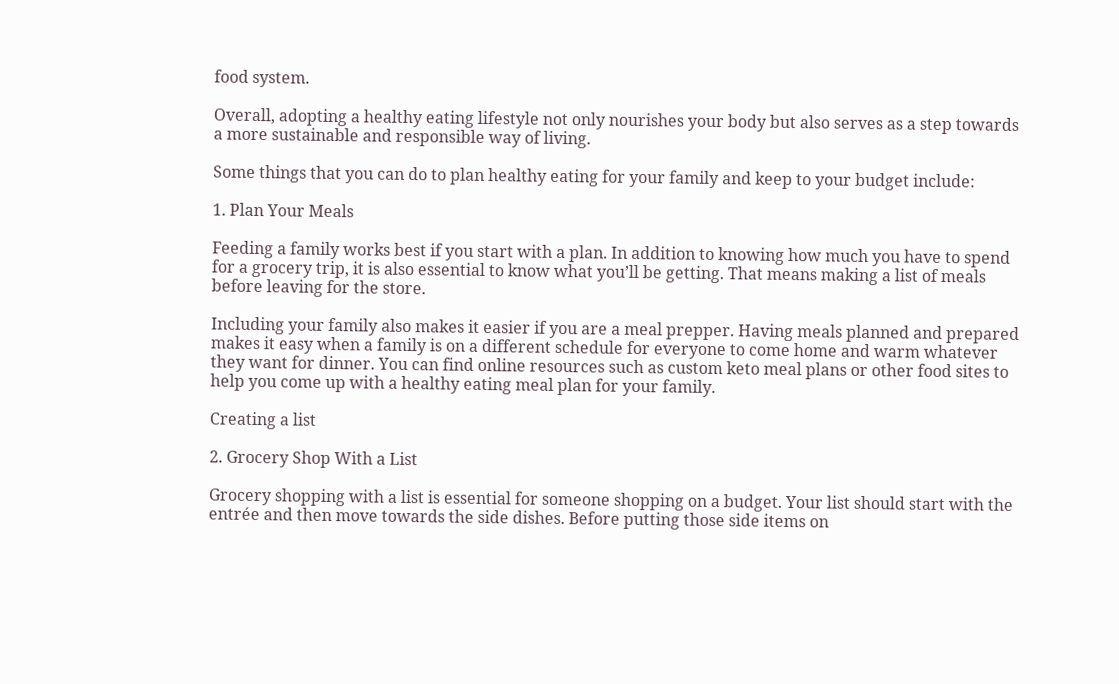food system.

Overall, adopting a healthy eating lifestyle not only nourishes your body but also serves as a step towards a more sustainable and responsible way of living.

Some things that you can do to plan healthy eating for your family and keep to your budget include:

1. Plan Your Meals

Feeding a family works best if you start with a plan. In addition to knowing how much you have to spend for a grocery trip, it is also essential to know what you’ll be getting. That means making a list of meals before leaving for the store.

Including your family also makes it easier if you are a meal prepper. Having meals planned and prepared makes it easy when a family is on a different schedule for everyone to come home and warm whatever they want for dinner. You can find online resources such as custom keto meal plans or other food sites to help you come up with a healthy eating meal plan for your family.

Creating a list

2. Grocery Shop With a List

Grocery shopping with a list is essential for someone shopping on a budget. Your list should start with the entrée and then move towards the side dishes. Before putting those side items on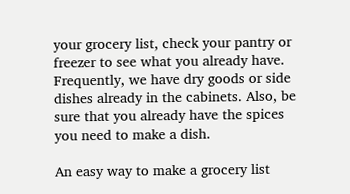your grocery list, check your pantry or freezer to see what you already have. Frequently, we have dry goods or side dishes already in the cabinets. Also, be sure that you already have the spices you need to make a dish.

An easy way to make a grocery list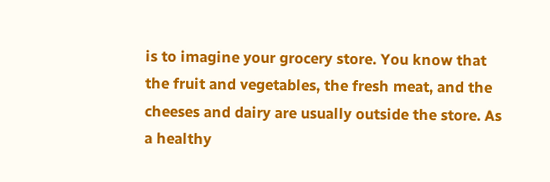is to imagine your grocery store. You know that the fruit and vegetables, the fresh meat, and the cheeses and dairy are usually outside the store. As a healthy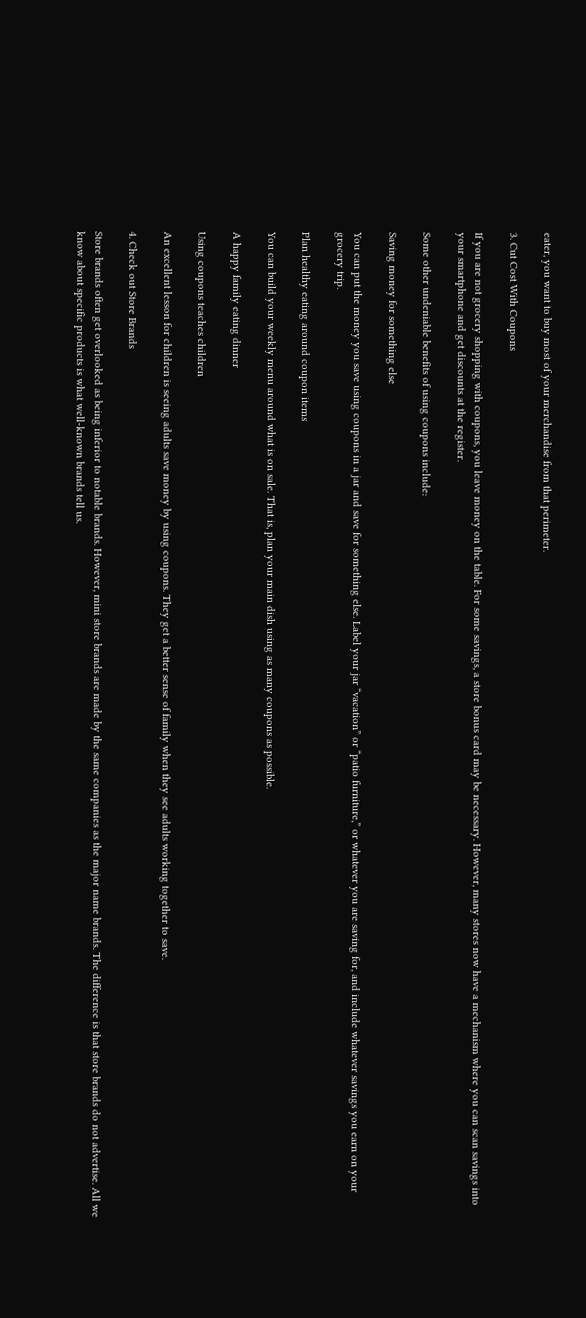eater, you want to buy most of your merchandise from that perimeter.

3. Cut Cost With Coupons

If you are not grocery shopping with coupons, you leave money on the table. For some savings, a store bonus card may be necessary. However, many stores now have a mechanism where you can scan savings into your smartphone and get discounts at the register.

Some other undeniable benefits of using coupons include:

Saving money for something else

You can put the money you save using coupons in a jar and save for something else. Label your jar “vacation” or “patio furniture,” or whatever you are saving for, and include whatever savings you earn on your grocery trip.

Plan healthy eating around coupon items

You can build your weekly menu around what is on sale. That is, plan your main dish using as many coupons as possible.

A happy family eating dinner

Using coupons teaches children

An excellent lesson for children is seeing adults save money by using coupons. They get a better sense of family when they see adults working together to save.

4. Check out Store Brands

Store brands often get overlooked as being inferior to notable brands. However, mini store brands are made by the same companies as the major name brands. The difference is that store brands do not advertise. All we know about specific products is what well-known brands tell us.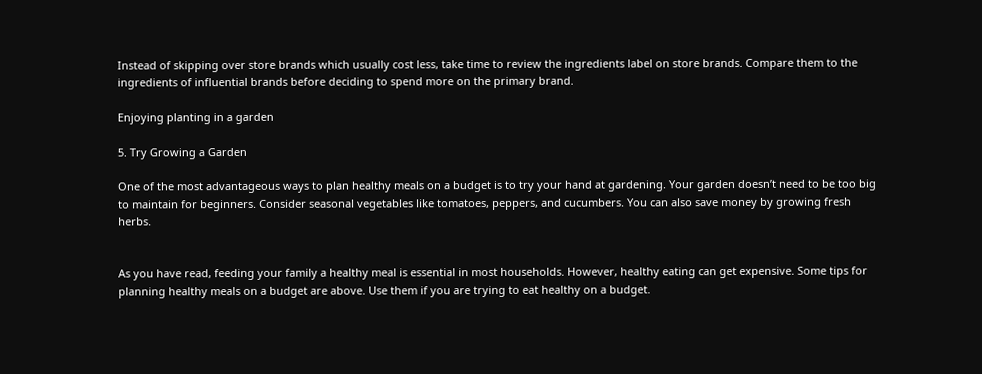Instead of skipping over store brands which usually cost less, take time to review the ingredients label on store brands. Compare them to the ingredients of influential brands before deciding to spend more on the primary brand.

Enjoying planting in a garden

5. Try Growing a Garden

One of the most advantageous ways to plan healthy meals on a budget is to try your hand at gardening. Your garden doesn’t need to be too big to maintain for beginners. Consider seasonal vegetables like tomatoes, peppers, and cucumbers. You can also save money by growing fresh herbs.


As you have read, feeding your family a healthy meal is essential in most households. However, healthy eating can get expensive. Some tips for planning healthy meals on a budget are above. Use them if you are trying to eat healthy on a budget.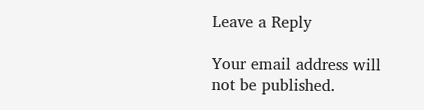Leave a Reply

Your email address will not be published.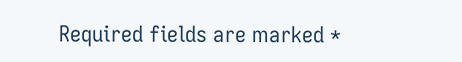Required fields are marked *